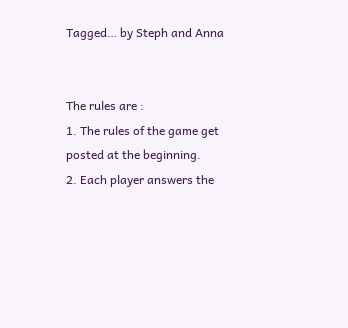Tagged… by Steph and Anna


The rules are :
1. The rules of the game get posted at the beginning.
2. Each player answers the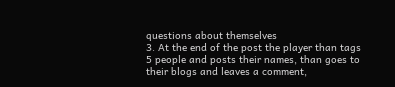questions about themselves
3. At the end of the post the player than tags 5 people and posts their names, than goes to their blogs and leaves a comment,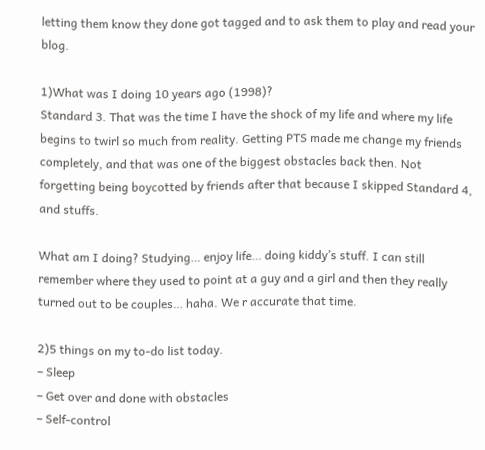letting them know they done got tagged and to ask them to play and read your blog.

1)What was I doing 10 years ago (1998)?
Standard 3. That was the time I have the shock of my life and where my life begins to twirl so much from reality. Getting PTS made me change my friends completely, and that was one of the biggest obstacles back then. Not forgetting being boycotted by friends after that because I skipped Standard 4, and stuffs.

What am I doing? Studying… enjoy life… doing kiddy’s stuff. I can still remember where they used to point at a guy and a girl and then they really turned out to be couples… haha. We r accurate that time.

2)5 things on my to-do list today.
– Sleep
– Get over and done with obstacles
– Self-control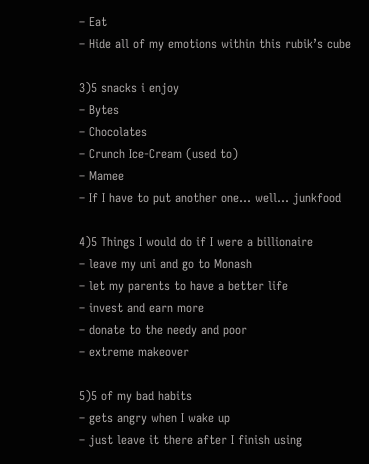– Eat
– Hide all of my emotions within this rubik’s cube

3)5 snacks i enjoy
– Bytes
– Chocolates
– Crunch Ice-Cream (used to)
– Mamee
– If I have to put another one… well… junkfood

4)5 Things I would do if I were a billionaire
– leave my uni and go to Monash
– let my parents to have a better life
– invest and earn more
– donate to the needy and poor
– extreme makeover

5)5 of my bad habits
– gets angry when I wake up
– just leave it there after I finish using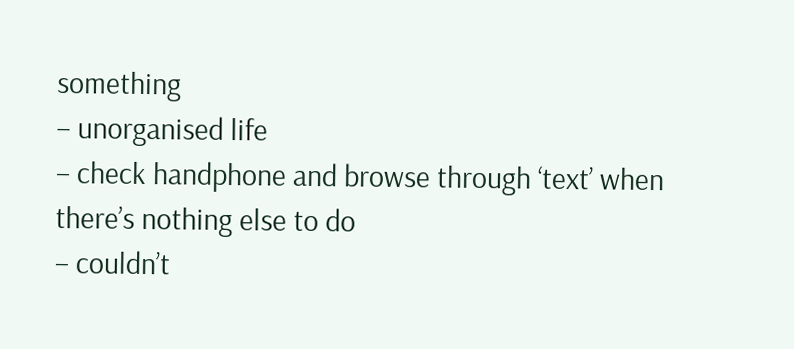something
– unorganised life
– check handphone and browse through ‘text’ when there’s nothing else to do
– couldn’t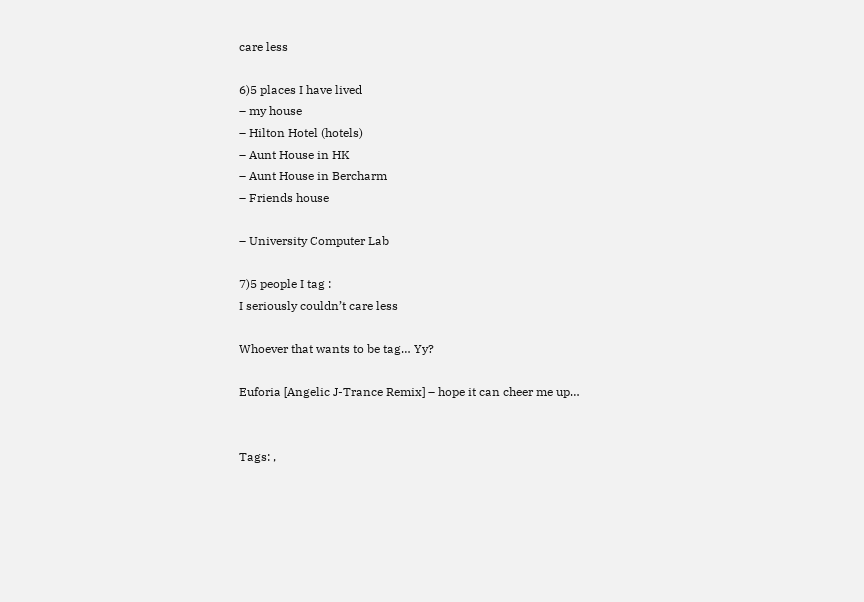care less

6)5 places I have lived
– my house
– Hilton Hotel (hotels)
– Aunt House in HK
– Aunt House in Bercharm
– Friends house

– University Computer Lab

7)5 people I tag :
I seriously couldn’t care less

Whoever that wants to be tag… Yy?

Euforia [Angelic J-Trance Remix] – hope it can cheer me up…


Tags: ,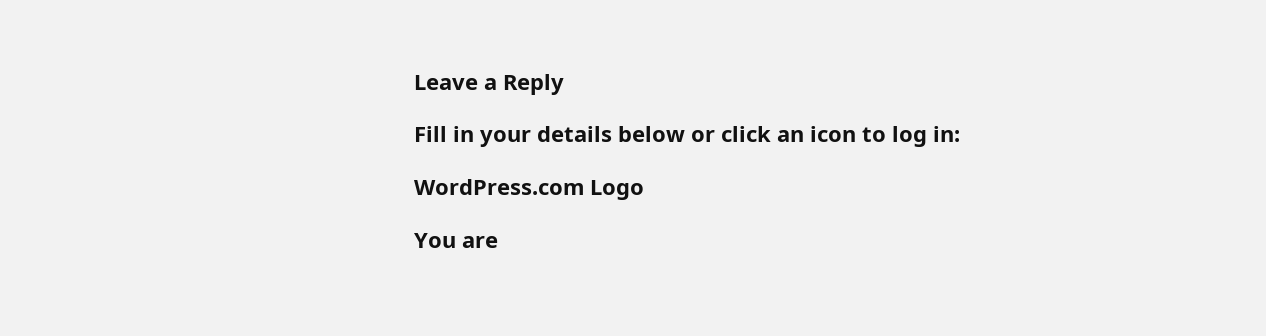Leave a Reply

Fill in your details below or click an icon to log in:

WordPress.com Logo

You are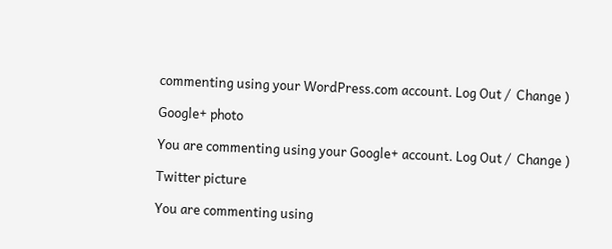commenting using your WordPress.com account. Log Out /  Change )

Google+ photo

You are commenting using your Google+ account. Log Out /  Change )

Twitter picture

You are commenting using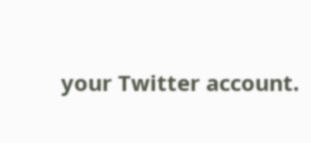your Twitter account.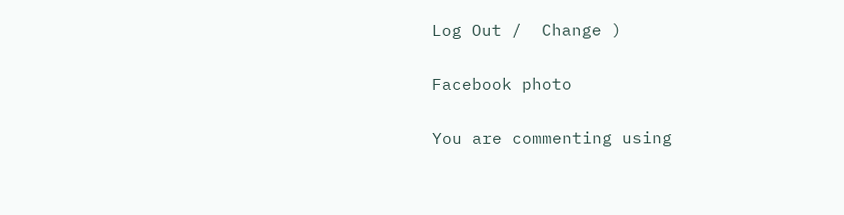Log Out /  Change )

Facebook photo

You are commenting using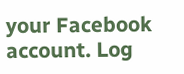your Facebook account. Log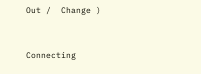Out /  Change )


Connecting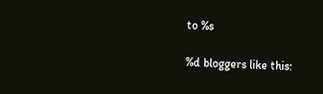to %s

%d bloggers like this: